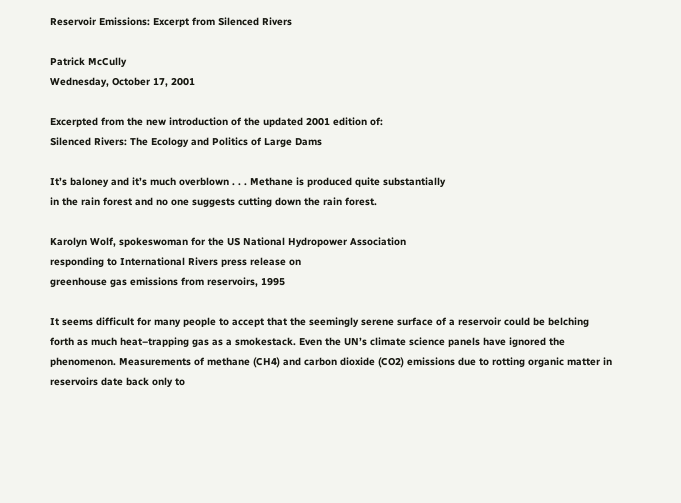Reservoir Emissions: Excerpt from Silenced Rivers

Patrick McCully
Wednesday, October 17, 2001

Excerpted from the new introduction of the updated 2001 edition of:
Silenced Rivers: The Ecology and Politics of Large Dams

It’s baloney and it’s much overblown . . . Methane is produced quite substantially
in the rain forest and no one suggests cutting down the rain forest.

Karolyn Wolf, spokeswoman for the US National Hydropower Association
responding to International Rivers press release on
greenhouse gas emissions from reservoirs, 1995

It seems difficult for many people to accept that the seemingly serene surface of a reservoir could be belching forth as much heat–trapping gas as a smokestack. Even the UN’s climate science panels have ignored the phenomenon. Measurements of methane (CH4) and carbon dioxide (CO2) emissions due to rotting organic matter in reservoirs date back only to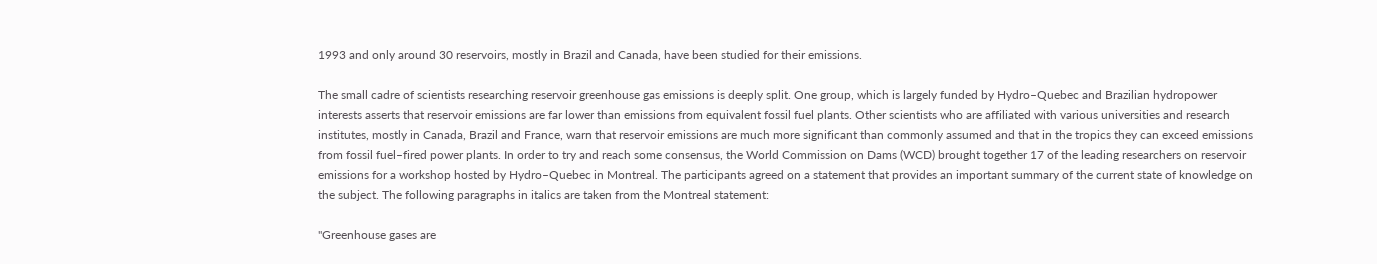1993 and only around 30 reservoirs, mostly in Brazil and Canada, have been studied for their emissions.

The small cadre of scientists researching reservoir greenhouse gas emissions is deeply split. One group, which is largely funded by Hydro–Quebec and Brazilian hydropower interests asserts that reservoir emissions are far lower than emissions from equivalent fossil fuel plants. Other scientists who are affiliated with various universities and research institutes, mostly in Canada, Brazil and France, warn that reservoir emissions are much more significant than commonly assumed and that in the tropics they can exceed emissions from fossil fuel–fired power plants. In order to try and reach some consensus, the World Commission on Dams (WCD) brought together 17 of the leading researchers on reservoir emissions for a workshop hosted by Hydro–Quebec in Montreal. The participants agreed on a statement that provides an important summary of the current state of knowledge on the subject. The following paragraphs in italics are taken from the Montreal statement:

"Greenhouse gases are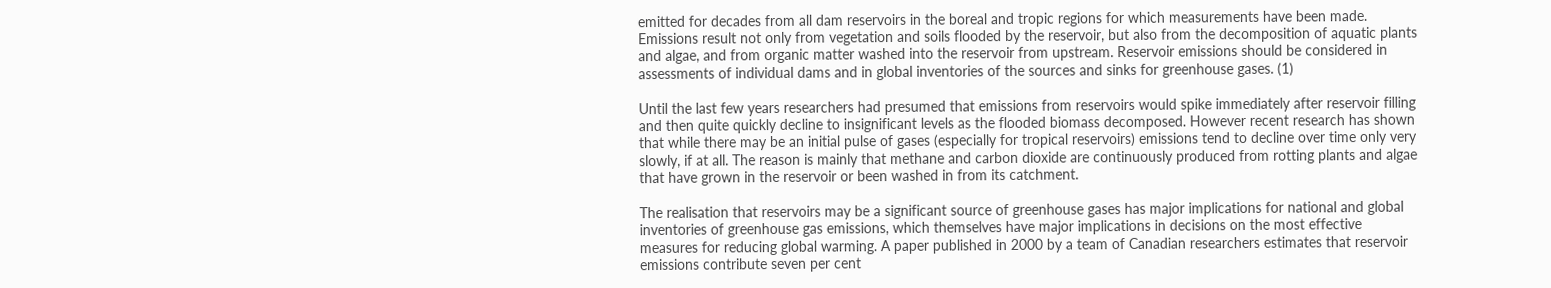emitted for decades from all dam reservoirs in the boreal and tropic regions for which measurements have been made. Emissions result not only from vegetation and soils flooded by the reservoir, but also from the decomposition of aquatic plants and algae, and from organic matter washed into the reservoir from upstream. Reservoir emissions should be considered in assessments of individual dams and in global inventories of the sources and sinks for greenhouse gases. (1)

Until the last few years researchers had presumed that emissions from reservoirs would spike immediately after reservoir filling and then quite quickly decline to insignificant levels as the flooded biomass decomposed. However recent research has shown that while there may be an initial pulse of gases (especially for tropical reservoirs) emissions tend to decline over time only very slowly, if at all. The reason is mainly that methane and carbon dioxide are continuously produced from rotting plants and algae that have grown in the reservoir or been washed in from its catchment.

The realisation that reservoirs may be a significant source of greenhouse gases has major implications for national and global inventories of greenhouse gas emissions, which themselves have major implications in decisions on the most effective measures for reducing global warming. A paper published in 2000 by a team of Canadian researchers estimates that reservoir emissions contribute seven per cent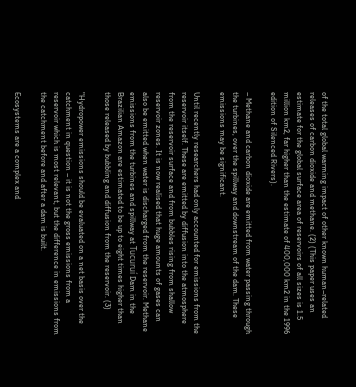of the total global warming impact of other known human–related releases of carbon dioxide and methane. (2) (This paper uses an estimate for the global surface area of reservoirs of all sizes is 1.5 million km2, far higher than the estimate of 400,000 km2 in the 1996 edition of Silenced Rivers).

– Methane and carbon dioxide are emitted from water passing through the turbines, over the spillway and downstream of the dam. These emissions may be significant.

Until recently researchers had only accounted for emissions from the reservoir itself. These are emitted by diffusion into the atmosphere from the reservoir surface and from bubbles rising from shallow reservoir zones. It is now realised that huge amounts of gases can also be emitted when water is discharged from the reservoir. Methane emissions from the turbines and spillway at Tucuruí Dam in the Brazilian Amazon are estimated to be up to eight times higher than those released by bubbling and diffusion from the reservoir. (3)

"Hydropower emissions should be evaluated on a net basis over the catchment in question – it is not the gross emissions from a reservoir which is most relevant, but the difference in emissions from the catchment before and after a dam is built.

Ecosystems are a complex and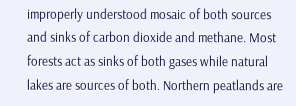improperly understood mosaic of both sources and sinks of carbon dioxide and methane. Most forests act as sinks of both gases while natural lakes are sources of both. Northern peatlands are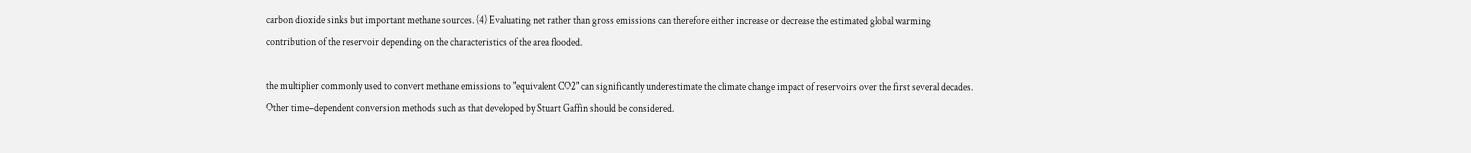carbon dioxide sinks but important methane sources. (4) Evaluating net rather than gross emissions can therefore either increase or decrease the estimated global warming contribution of the reservoir depending on the characteristics of the area flooded.

the multiplier commonly used to convert methane emissions to "equivalent CO2" can significantly underestimate the climate change impact of reservoirs over the first several decades. Other time–dependent conversion methods such as that developed by Stuart Gaffin should be considered.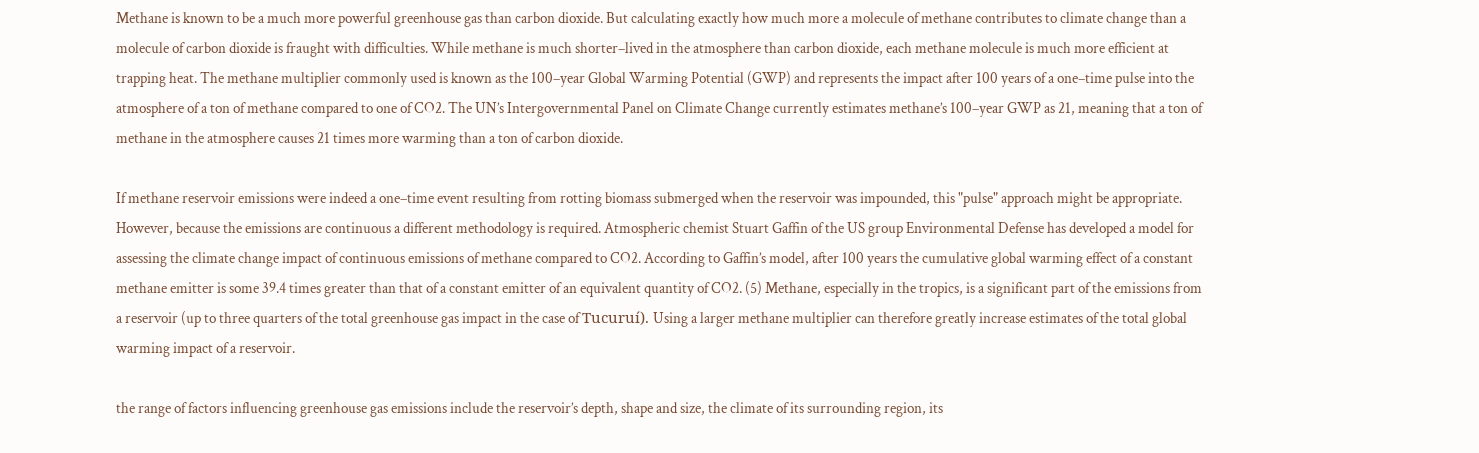Methane is known to be a much more powerful greenhouse gas than carbon dioxide. But calculating exactly how much more a molecule of methane contributes to climate change than a molecule of carbon dioxide is fraught with difficulties. While methane is much shorter–lived in the atmosphere than carbon dioxide, each methane molecule is much more efficient at trapping heat. The methane multiplier commonly used is known as the 100–year Global Warming Potential (GWP) and represents the impact after 100 years of a one–time pulse into the atmosphere of a ton of methane compared to one of CO2. The UN’s Intergovernmental Panel on Climate Change currently estimates methane’s 100–year GWP as 21, meaning that a ton of methane in the atmosphere causes 21 times more warming than a ton of carbon dioxide.

If methane reservoir emissions were indeed a one–time event resulting from rotting biomass submerged when the reservoir was impounded, this "pulse" approach might be appropriate. However, because the emissions are continuous a different methodology is required. Atmospheric chemist Stuart Gaffin of the US group Environmental Defense has developed a model for assessing the climate change impact of continuous emissions of methane compared to CO2. According to Gaffin’s model, after 100 years the cumulative global warming effect of a constant methane emitter is some 39.4 times greater than that of a constant emitter of an equivalent quantity of CO2. (5) Methane, especially in the tropics, is a significant part of the emissions from a reservoir (up to three quarters of the total greenhouse gas impact in the case of Tucuruí). Using a larger methane multiplier can therefore greatly increase estimates of the total global warming impact of a reservoir.

the range of factors influencing greenhouse gas emissions include the reservoir’s depth, shape and size, the climate of its surrounding region, its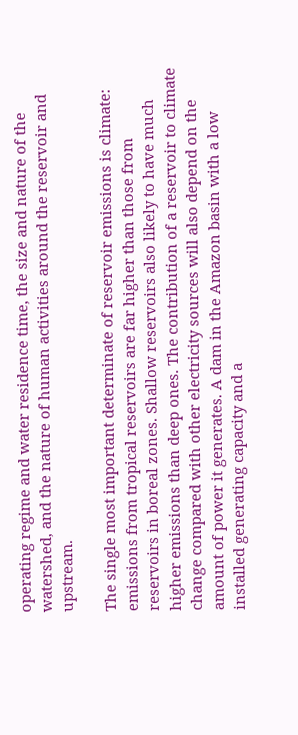operating regime and water residence time, the size and nature of the watershed, and the nature of human activities around the reservoir and upstream.

The single most important determinate of reservoir emissions is climate: emissions from tropical reservoirs are far higher than those from reservoirs in boreal zones. Shallow reservoirs also likely to have much higher emissions than deep ones. The contribution of a reservoir to climate change compared with other electricity sources will also depend on the amount of power it generates. A dam in the Amazon basin with a low installed generating capacity and a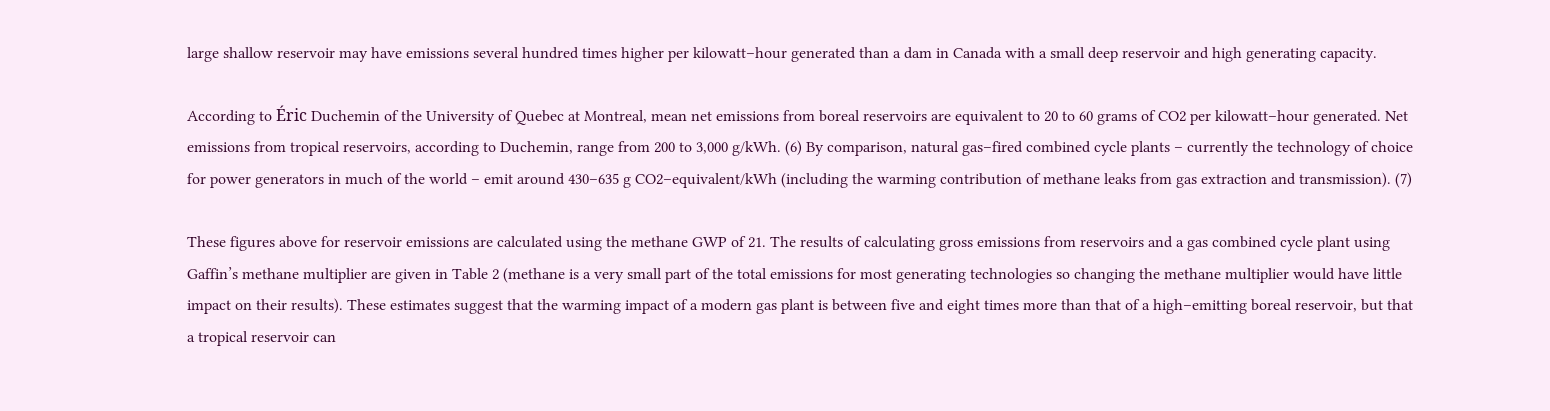large shallow reservoir may have emissions several hundred times higher per kilowatt–hour generated than a dam in Canada with a small deep reservoir and high generating capacity.

According to Éric Duchemin of the University of Quebec at Montreal, mean net emissions from boreal reservoirs are equivalent to 20 to 60 grams of CO2 per kilowatt–hour generated. Net emissions from tropical reservoirs, according to Duchemin, range from 200 to 3,000 g/kWh. (6) By comparison, natural gas–fired combined cycle plants – currently the technology of choice for power generators in much of the world – emit around 430–635 g CO2–equivalent/kWh (including the warming contribution of methane leaks from gas extraction and transmission). (7)

These figures above for reservoir emissions are calculated using the methane GWP of 21. The results of calculating gross emissions from reservoirs and a gas combined cycle plant using Gaffin’s methane multiplier are given in Table 2 (methane is a very small part of the total emissions for most generating technologies so changing the methane multiplier would have little impact on their results). These estimates suggest that the warming impact of a modern gas plant is between five and eight times more than that of a high–emitting boreal reservoir, but that a tropical reservoir can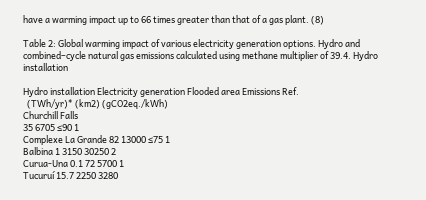have a warming impact up to 66 times greater than that of a gas plant. (8)

Table 2: Global warming impact of various electricity generation options. Hydro and combined–cycle natural gas emissions calculated using methane multiplier of 39.4. Hydro installation

Hydro installation Electricity generation Flooded area Emissions Ref.
  (TWh/yr)* (km2) (gCO2eq./kWh)
Churchill Falls
35 6705 ≤90 1
Complexe La Grande 82 13000 ≤75 1
Balbina 1 3150 30250 2
Curua-Una 0.1 72 5700 1
Tucuruí 15.7 2250 3280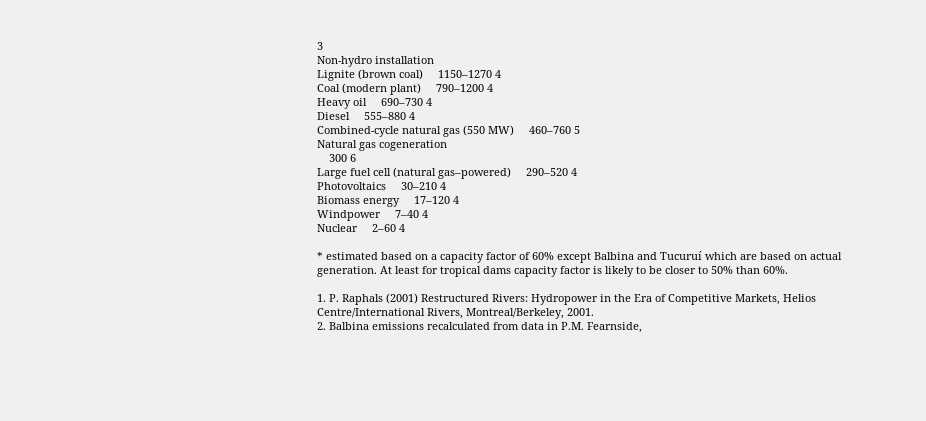3
Non-hydro installation
Lignite (brown coal)     1150–1270 4
Coal (modern plant)     790–1200 4
Heavy oil     690–730 4
Diesel     555–880 4
Combined-cycle natural gas (550 MW)     460–760 5
Natural gas cogeneration
    300 6
Large fuel cell (natural gas–powered)     290–520 4
Photovoltaics     30–210 4
Biomass energy     17–120 4
Windpower     7–40 4
Nuclear     2–60 4

* estimated based on a capacity factor of 60% except Balbina and Tucuruí which are based on actual generation. At least for tropical dams capacity factor is likely to be closer to 50% than 60%.

1. P. Raphals (2001) Restructured Rivers: Hydropower in the Era of Competitive Markets, Helios Centre/International Rivers, Montreal/Berkeley, 2001.
2. Balbina emissions recalculated from data in P.M. Fearnside,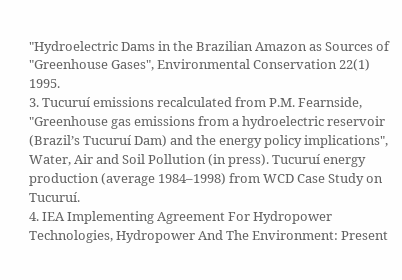"Hydroelectric Dams in the Brazilian Amazon as Sources of "Greenhouse Gases", Environmental Conservation 22(1) 1995.
3. Tucuruí emissions recalculated from P.M. Fearnside, "Greenhouse gas emissions from a hydroelectric reservoir (Brazil’s Tucuruí Dam) and the energy policy implications", Water, Air and Soil Pollution (in press). Tucuruí energy production (average 1984–1998) from WCD Case Study on Tucuruí.
4. IEA Implementing Agreement For Hydropower Technologies, Hydropower And The Environment: Present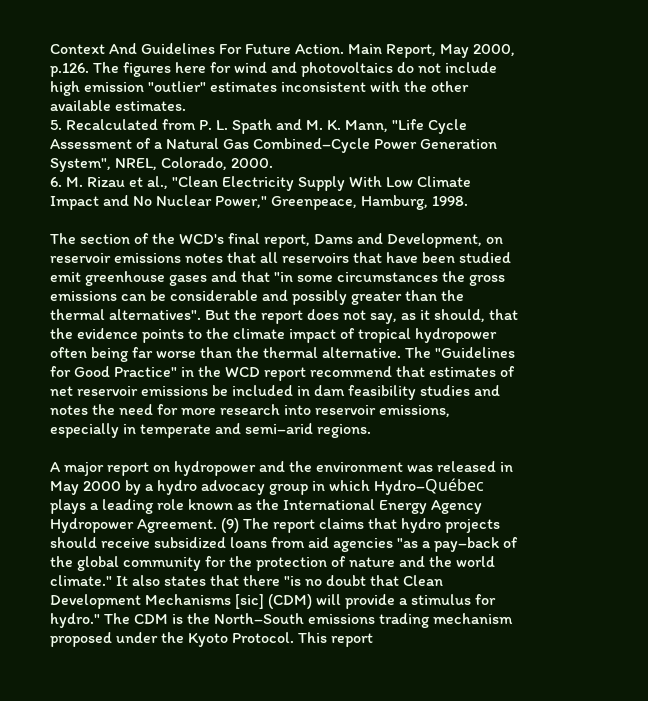Context And Guidelines For Future Action. Main Report, May 2000, p.126. The figures here for wind and photovoltaics do not include high emission "outlier" estimates inconsistent with the other available estimates.
5. Recalculated from P. L. Spath and M. K. Mann, "Life Cycle Assessment of a Natural Gas Combined–Cycle Power Generation System", NREL, Colorado, 2000.
6. M. Rizau et al., "Clean Electricity Supply With Low Climate Impact and No Nuclear Power," Greenpeace, Hamburg, 1998.

The section of the WCD's final report, Dams and Development, on reservoir emissions notes that all reservoirs that have been studied emit greenhouse gases and that "in some circumstances the gross emissions can be considerable and possibly greater than the thermal alternatives". But the report does not say, as it should, that the evidence points to the climate impact of tropical hydropower often being far worse than the thermal alternative. The "Guidelines for Good Practice" in the WCD report recommend that estimates of net reservoir emissions be included in dam feasibility studies and notes the need for more research into reservoir emissions, especially in temperate and semi–arid regions.

A major report on hydropower and the environment was released in May 2000 by a hydro advocacy group in which Hydro–Québec plays a leading role known as the International Energy Agency Hydropower Agreement. (9) The report claims that hydro projects should receive subsidized loans from aid agencies "as a pay–back of the global community for the protection of nature and the world climate." It also states that there "is no doubt that Clean Development Mechanisms [sic] (CDM) will provide a stimulus for hydro." The CDM is the North–South emissions trading mechanism proposed under the Kyoto Protocol. This report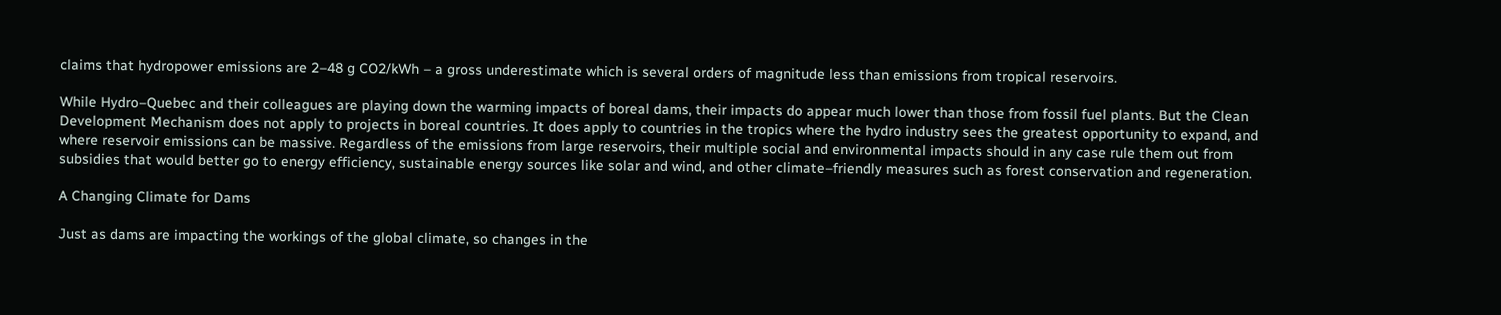claims that hydropower emissions are 2–48 g CO2/kWh – a gross underestimate which is several orders of magnitude less than emissions from tropical reservoirs.

While Hydro–Quebec and their colleagues are playing down the warming impacts of boreal dams, their impacts do appear much lower than those from fossil fuel plants. But the Clean Development Mechanism does not apply to projects in boreal countries. It does apply to countries in the tropics where the hydro industry sees the greatest opportunity to expand, and where reservoir emissions can be massive. Regardless of the emissions from large reservoirs, their multiple social and environmental impacts should in any case rule them out from subsidies that would better go to energy efficiency, sustainable energy sources like solar and wind, and other climate–friendly measures such as forest conservation and regeneration.

A Changing Climate for Dams

Just as dams are impacting the workings of the global climate, so changes in the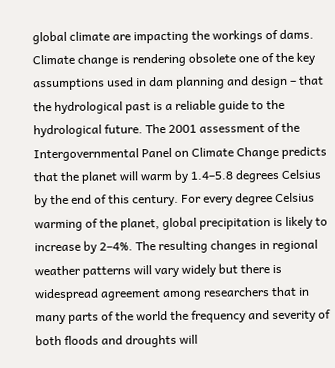global climate are impacting the workings of dams. Climate change is rendering obsolete one of the key assumptions used in dam planning and design – that the hydrological past is a reliable guide to the hydrological future. The 2001 assessment of the Intergovernmental Panel on Climate Change predicts that the planet will warm by 1.4–5.8 degrees Celsius by the end of this century. For every degree Celsius warming of the planet, global precipitation is likely to increase by 2–4%. The resulting changes in regional weather patterns will vary widely but there is widespread agreement among researchers that in many parts of the world the frequency and severity of both floods and droughts will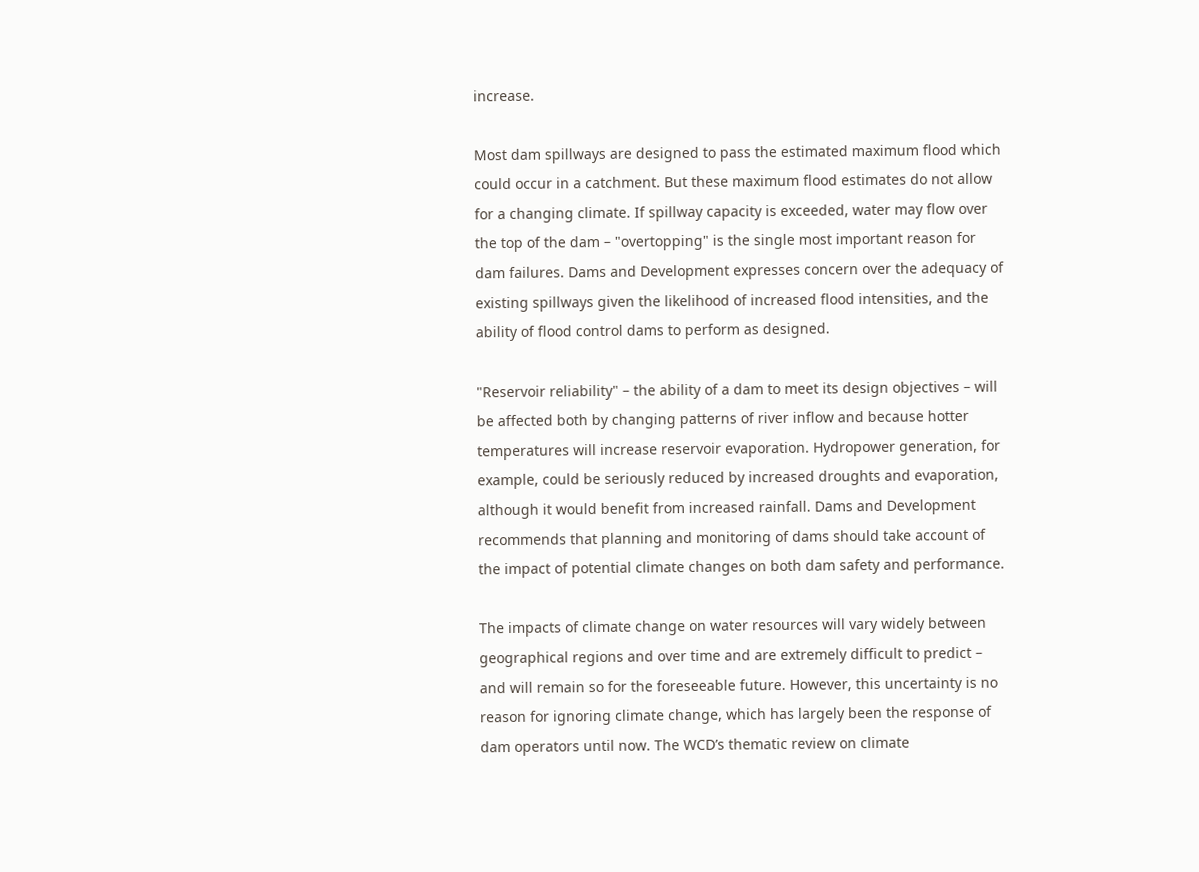increase.

Most dam spillways are designed to pass the estimated maximum flood which could occur in a catchment. But these maximum flood estimates do not allow for a changing climate. If spillway capacity is exceeded, water may flow over the top of the dam – "overtopping" is the single most important reason for dam failures. Dams and Development expresses concern over the adequacy of existing spillways given the likelihood of increased flood intensities, and the ability of flood control dams to perform as designed.

"Reservoir reliability" – the ability of a dam to meet its design objectives – will be affected both by changing patterns of river inflow and because hotter temperatures will increase reservoir evaporation. Hydropower generation, for example, could be seriously reduced by increased droughts and evaporation, although it would benefit from increased rainfall. Dams and Development recommends that planning and monitoring of dams should take account of the impact of potential climate changes on both dam safety and performance.

The impacts of climate change on water resources will vary widely between geographical regions and over time and are extremely difficult to predict – and will remain so for the foreseeable future. However, this uncertainty is no reason for ignoring climate change, which has largely been the response of dam operators until now. The WCD’s thematic review on climate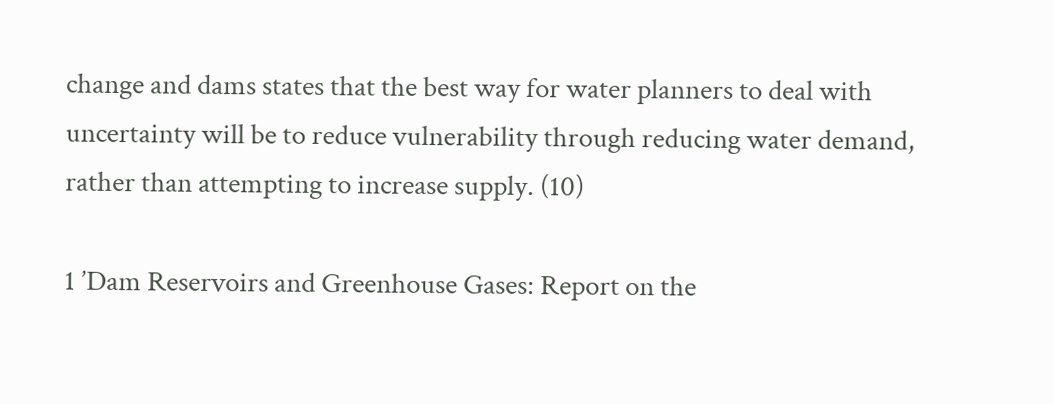change and dams states that the best way for water planners to deal with uncertainty will be to reduce vulnerability through reducing water demand, rather than attempting to increase supply. (10)

1 ’Dam Reservoirs and Greenhouse Gases: Report on the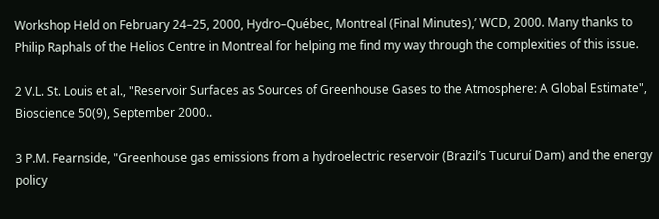Workshop Held on February 24–25, 2000, Hydro–Québec, Montreal (Final Minutes),’ WCD, 2000. Many thanks to Philip Raphals of the Helios Centre in Montreal for helping me find my way through the complexities of this issue.

2 V.L. St. Louis et al., "Reservoir Surfaces as Sources of Greenhouse Gases to the Atmosphere: A Global Estimate", Bioscience 50(9), September 2000..

3 P.M. Fearnside, "Greenhouse gas emissions from a hydroelectric reservoir (Brazil’s Tucuruí Dam) and the energy policy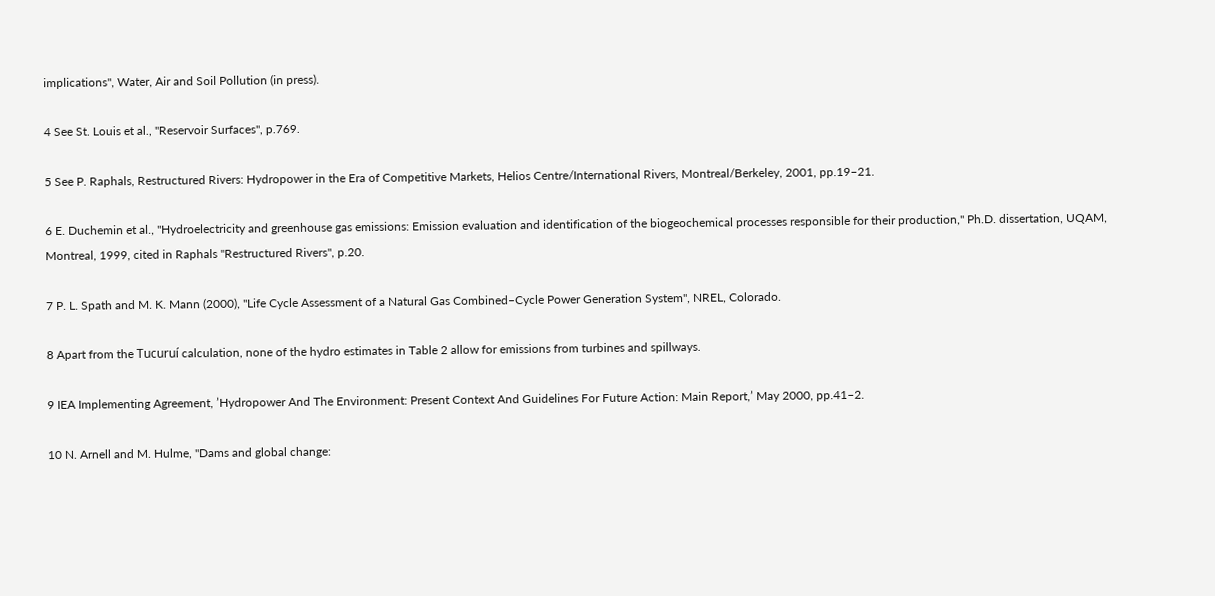implications", Water, Air and Soil Pollution (in press).

4 See St. Louis et al., "Reservoir Surfaces", p.769.

5 See P. Raphals, Restructured Rivers: Hydropower in the Era of Competitive Markets, Helios Centre/International Rivers, Montreal/Berkeley, 2001, pp.19–21.

6 E. Duchemin et al., "Hydroelectricity and greenhouse gas emissions: Emission evaluation and identification of the biogeochemical processes responsible for their production," Ph.D. dissertation, UQAM, Montreal, 1999, cited in Raphals "Restructured Rivers", p.20.

7 P. L. Spath and M. K. Mann (2000), "Life Cycle Assessment of a Natural Gas Combined–Cycle Power Generation System", NREL, Colorado.

8 Apart from the Tucuruí calculation, none of the hydro estimates in Table 2 allow for emissions from turbines and spillways.

9 IEA Implementing Agreement, ’Hydropower And The Environment: Present Context And Guidelines For Future Action: Main Report,’ May 2000, pp.41–2.

10 N. Arnell and M. Hulme, "Dams and global change: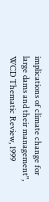implications of climate change for large dams and their management", WCD Thematic Review, 1999